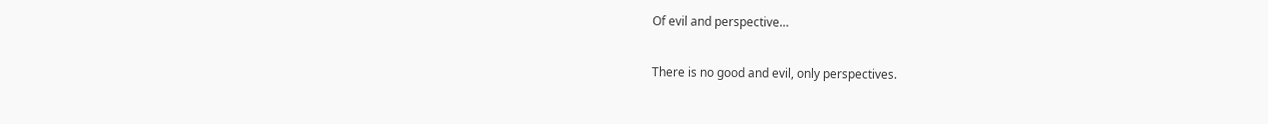Of evil and perspective…

There is no good and evil, only perspectives.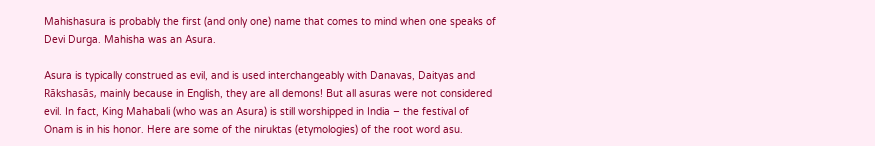Mahishasura is probably the first (and only one) name that comes to mind when one speaks of Devi Durga. Mahisha was an Asura.

Asura is typically construed as evil, and is used interchangeably with Danavas, Daityas and Rākshasās, mainly because in English, they are all demons! But all asuras were not considered evil. In fact, King Mahabali (who was an Asura) is still worshipped in India – the festival of Onam is in his honor. Here are some of the niruktas (etymologies) of the root word asu.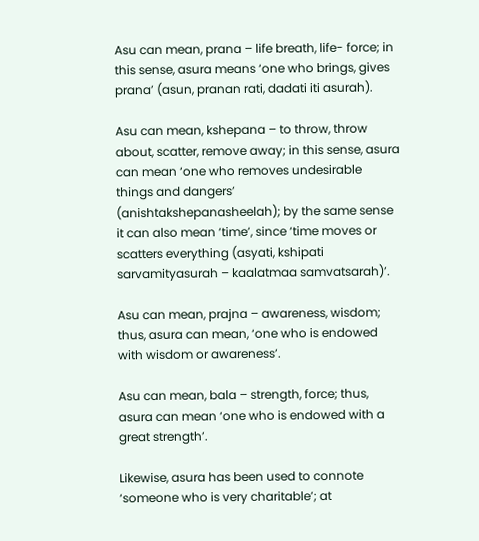Asu can mean, prana – life breath, life- force; in this sense, asura means ‘one who brings, gives prana’ (asun, pranan rati, dadati iti asurah).

Asu can mean, kshepana – to throw, throw about, scatter, remove away; in this sense, asura can mean ‘one who removes undesirable things and dangers’ (anishtakshepanasheelah); by the same sense it can also mean ‘time’, since ‘time moves or scatters everything (asyati, kshipati sarvamityasurah – kaalatmaa samvatsarah)’.

Asu can mean, prajna – awareness, wisdom; thus, asura can mean, ‘one who is endowed with wisdom or awareness’.

Asu can mean, bala – strength, force; thus, asura can mean ‘one who is endowed with a great strength’.

Likewise, asura has been used to connote ‘someone who is very charitable’; at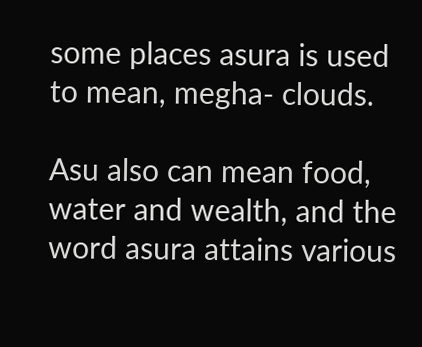some places asura is used to mean, megha- clouds.

Asu also can mean food, water and wealth, and the word asura attains various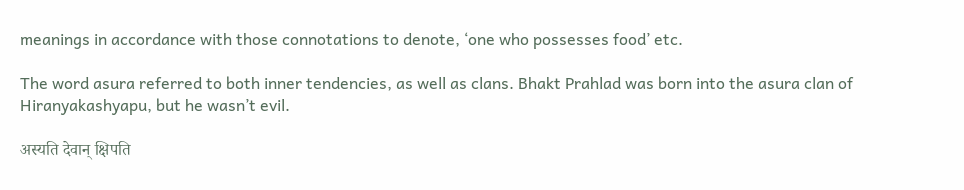meanings in accordance with those connotations to denote, ‘one who possesses food’ etc.

The word asura referred to both inner tendencies, as well as clans. Bhakt Prahlad was born into the asura clan of Hiranyakashyapu, but he wasn’t evil.

अस्यति देवान् क्षिपति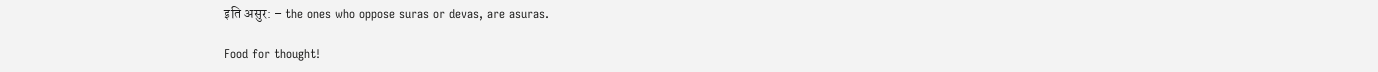इति असुर: – the ones who oppose suras or devas, are asuras.

Food for thought!